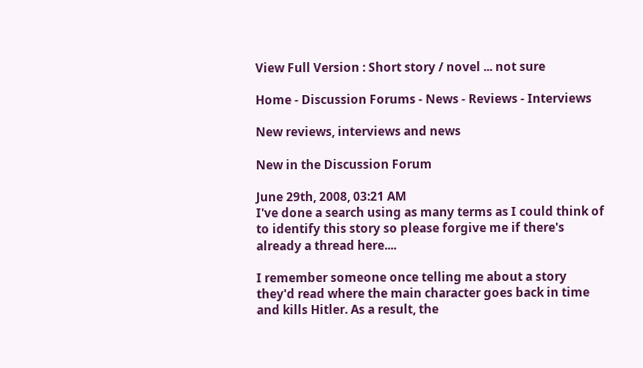View Full Version : Short story / novel ... not sure

Home - Discussion Forums - News - Reviews - Interviews

New reviews, interviews and news

New in the Discussion Forum

June 29th, 2008, 03:21 AM
I've done a search using as many terms as I could think of to identify this story so please forgive me if there's already a thread here....

I remember someone once telling me about a story they'd read where the main character goes back in time and kills Hitler. As a result, the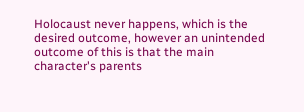Holocaust never happens, which is the desired outcome, however an unintended outcome of this is that the main character's parents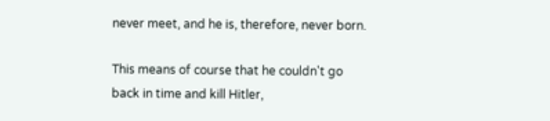never meet, and he is, therefore, never born.

This means of course that he couldn't go back in time and kill Hitler,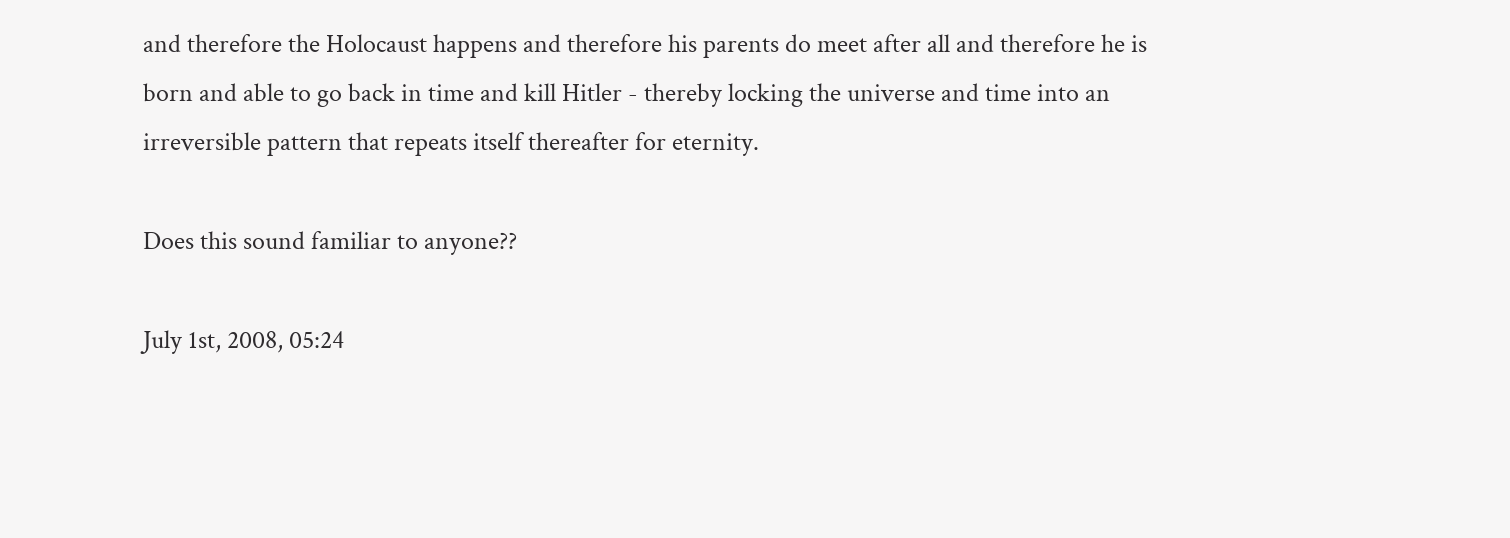and therefore the Holocaust happens and therefore his parents do meet after all and therefore he is born and able to go back in time and kill Hitler - thereby locking the universe and time into an irreversible pattern that repeats itself thereafter for eternity.

Does this sound familiar to anyone??

July 1st, 2008, 05:24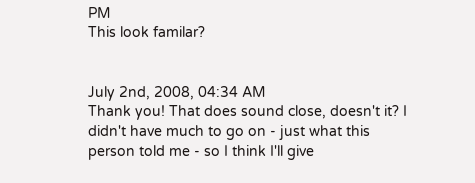PM
This look familar?


July 2nd, 2008, 04:34 AM
Thank you! That does sound close, doesn't it? I didn't have much to go on - just what this person told me - so I think I'll give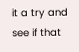it a try and see if that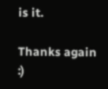is it.

Thanks again :)